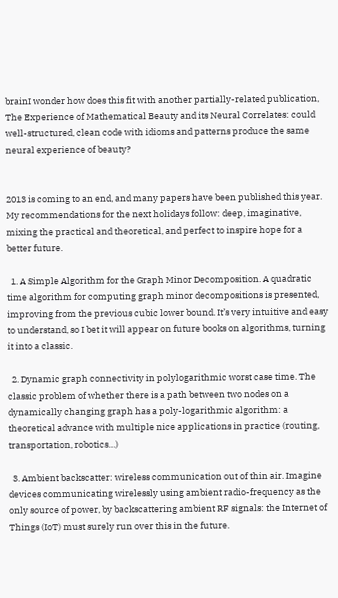brainI wonder how does this fit with another partially-related publication, The Experience of Mathematical Beauty and its Neural Correlates: could well-structured, clean code with idioms and patterns produce the same neural experience of beauty?


2013 is coming to an end, and many papers have been published this year. My recommendations for the next holidays follow: deep, imaginative, mixing the practical and theoretical, and perfect to inspire hope for a better future.

  1. A Simple Algorithm for the Graph Minor Decomposition. A quadratic time algorithm for computing graph minor decompositions is presented, improving from the previous cubic lower bound. It’s very intuitive and easy to understand, so I bet it will appear on future books on algorithms, turning it into a classic.

  2. Dynamic graph connectivity in polylogarithmic worst case time. The classic problem of whether there is a path between two nodes on a dynamically changing graph has a poly-logarithmic algorithm: a theoretical advance with multiple nice applications in practice (routing, transportation, robotics…)

  3. Ambient backscatter: wireless communication out of thin air. Imagine devices communicating wirelessly using ambient radio-frequency as the only source of power, by backscattering ambient RF signals: the Internet of Things (IoT) must surely run over this in the future.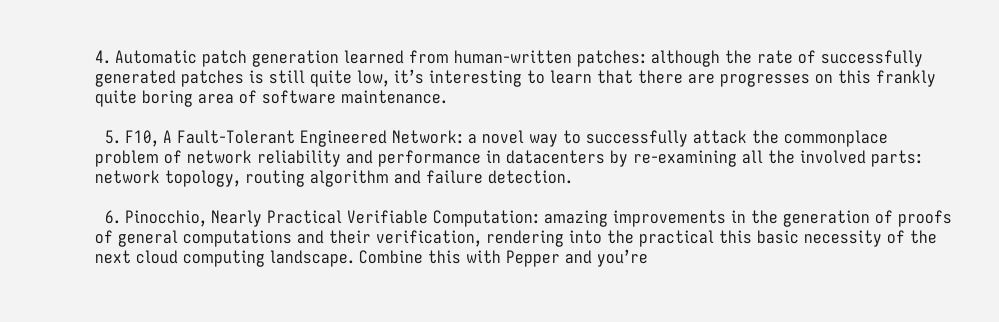4. Automatic patch generation learned from human-written patches: although the rate of successfully generated patches is still quite low, it’s interesting to learn that there are progresses on this frankly quite boring area of software maintenance.

  5. F10, A Fault-Tolerant Engineered Network: a novel way to successfully attack the commonplace problem of network reliability and performance in datacenters by re-examining all the involved parts: network topology, routing algorithm and failure detection.

  6. Pinocchio, Nearly Practical Verifiable Computation: amazing improvements in the generation of proofs of general computations and their verification, rendering into the practical this basic necessity of the next cloud computing landscape. Combine this with Pepper and you’re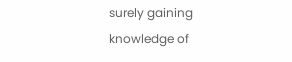surely gaining knowledge of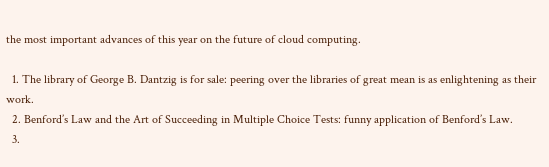the most important advances of this year on the future of cloud computing.

  1. The library of George B. Dantzig is for sale: peering over the libraries of great mean is as enlightening as their work.
  2. Benford’s Law and the Art of Succeeding in Multiple Choice Tests: funny application of Benford’s Law.
  3.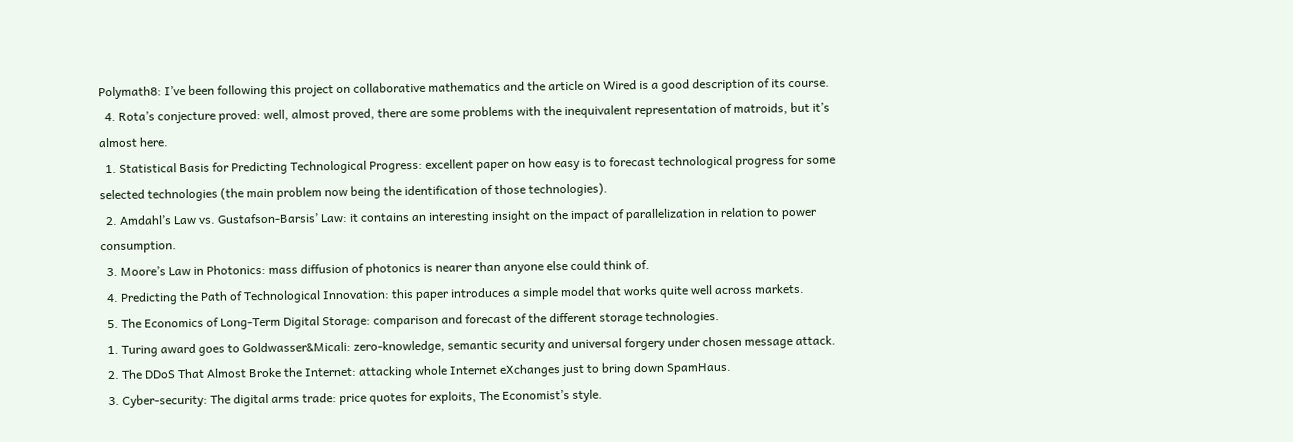Polymath8: I’ve been following this project on collaborative mathematics and the article on Wired is a good description of its course.
  4. Rota’s conjecture proved: well, almost proved, there are some problems with the inequivalent representation of matroids, but it’s almost here.
  1. Statistical Basis for Predicting Technological Progress: excellent paper on how easy is to forecast technological progress for some selected technologies (the main problem now being the identification of those technologies).
  2. Amdahl’s Law vs. Gustafson-Barsis’ Law: it contains an interesting insight on the impact of parallelization in relation to power consumption.
  3. Moore’s Law in Photonics: mass diffusion of photonics is nearer than anyone else could think of.
  4. Predicting the Path of Technological Innovation: this paper introduces a simple model that works quite well across markets.
  5. The Economics of Long-Term Digital Storage: comparison and forecast of the different storage technologies.
  1. Turing award goes to Goldwasser&Micali: zero-knowledge, semantic security and universal forgery under chosen message attack.
  2. The DDoS That Almost Broke the Internet: attacking whole Internet eXchanges just to bring down SpamHaus.
  3. Cyber-security: The digital arms trade: price quotes for exploits, The Economist’s style.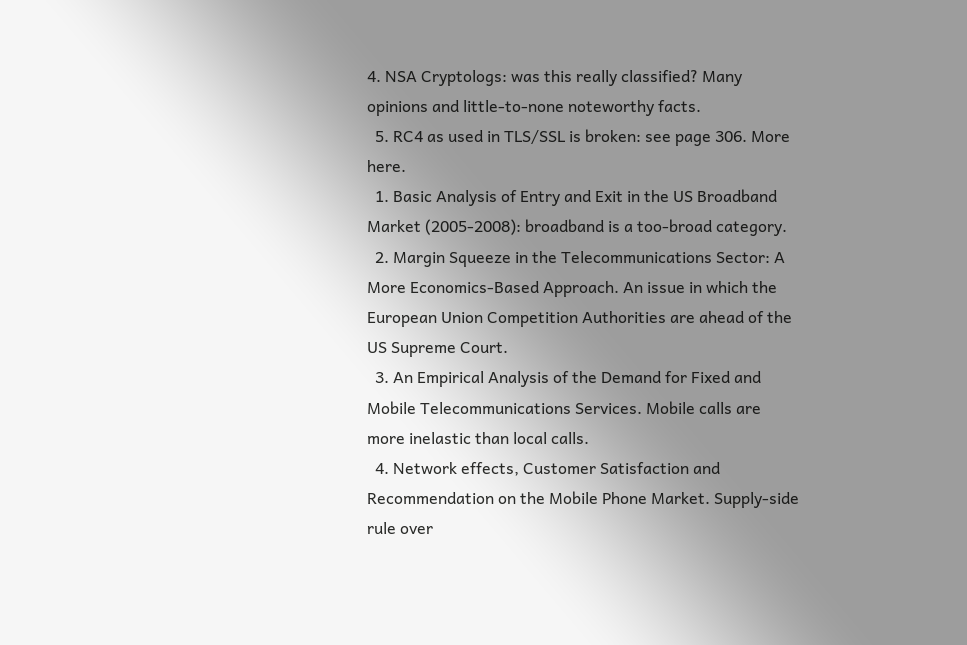4. NSA Cryptologs: was this really classified? Many opinions and little-to-none noteworthy facts.
  5. RC4 as used in TLS/SSL is broken: see page 306. More here.
  1. Basic Analysis of Entry and Exit in the US Broadband Market (2005-2008): broadband is a too-broad category.
  2. Margin Squeeze in the Telecommunications Sector: A More Economics-Based Approach. An issue in which the European Union Competition Authorities are ahead of the US Supreme Court.
  3. An Empirical Analysis of the Demand for Fixed and Mobile Telecommunications Services. Mobile calls are more inelastic than local calls.
  4. Network effects, Customer Satisfaction and Recommendation on the Mobile Phone Market. Supply-side rule over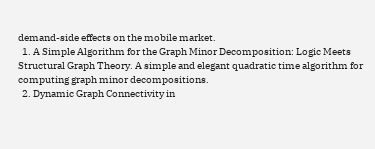demand-side effects on the mobile market.
  1. A Simple Algorithm for the Graph Minor Decomposition: Logic Meets Structural Graph Theory. A simple and elegant quadratic time algorithm for computing graph minor decompositions.
  2. Dynamic Graph Connectivity in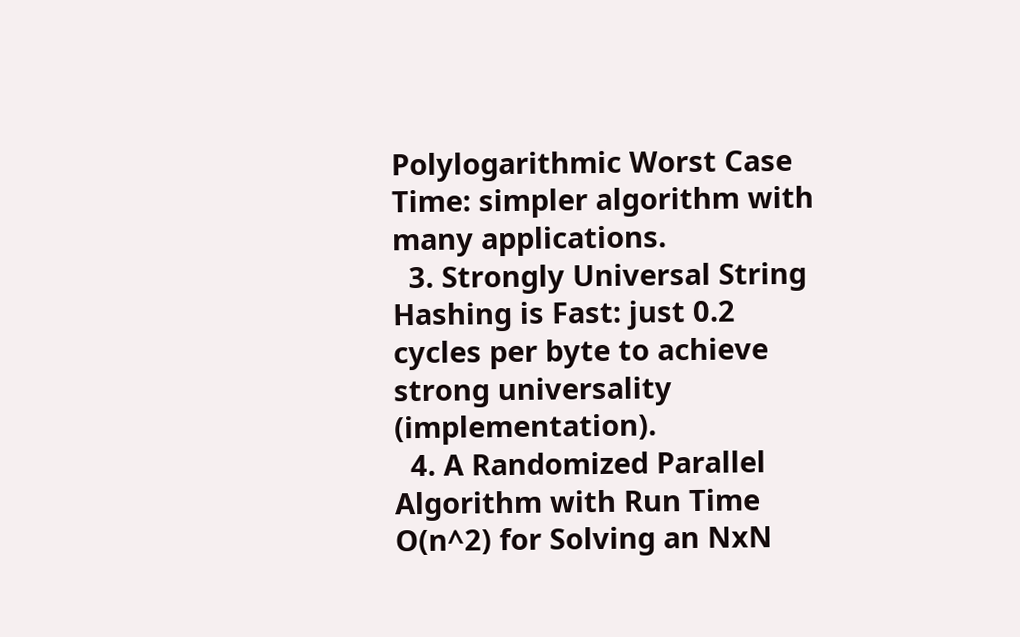Polylogarithmic Worst Case Time: simpler algorithm with many applications.
  3. Strongly Universal String Hashing is Fast: just 0.2 cycles per byte to achieve strong universality (implementation).
  4. A Randomized Parallel Algorithm with Run Time O(n^2) for Solving an NxN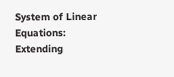System of Linear Equations: Extending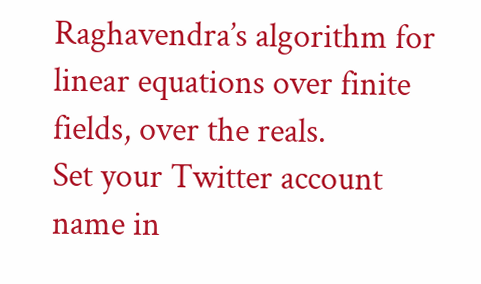Raghavendra’s algorithm for linear equations over finite fields, over the reals.
Set your Twitter account name in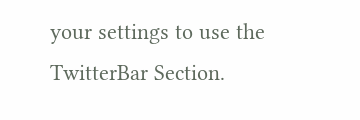your settings to use the TwitterBar Section.